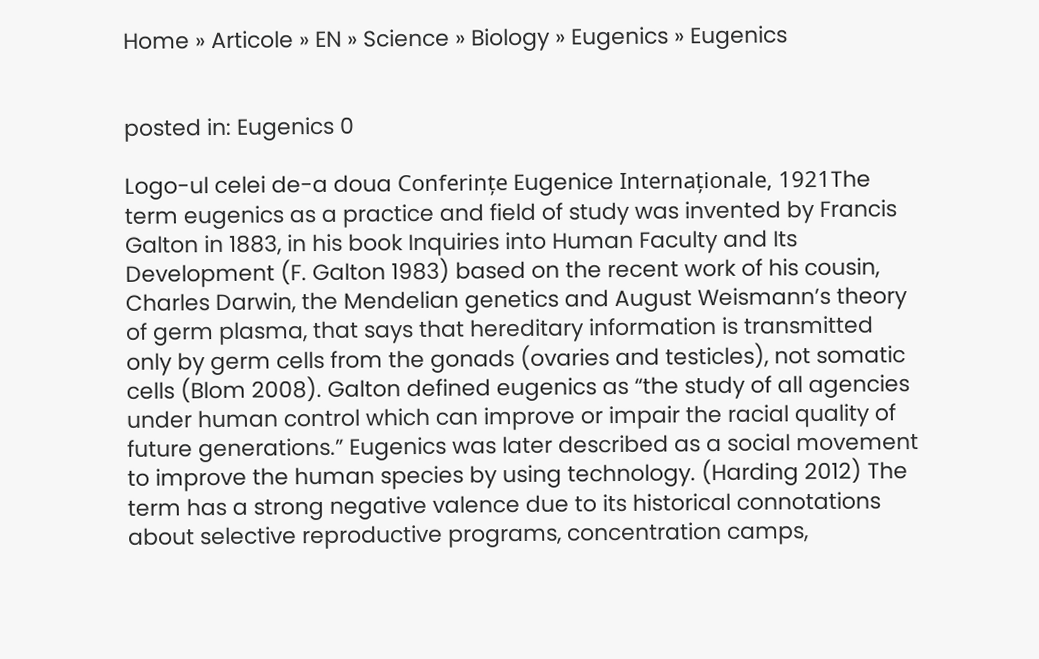Home » Articole » EN » Science » Biology » Eugenics » Eugenics


posted in: Eugenics 0

Logo-ul celei de-a doua Conferințe Eugenice Internaționale, 1921The term eugenics as a practice and field of study was invented by Francis Galton in 1883, in his book Inquiries into Human Faculty and Its Development (F. Galton 1983) based on the recent work of his cousin, Charles Darwin, the Mendelian genetics and August Weismann’s theory of germ plasma, that says that hereditary information is transmitted only by germ cells from the gonads (ovaries and testicles), not somatic cells (Blom 2008). Galton defined eugenics as “the study of all agencies under human control which can improve or impair the racial quality of future generations.” Eugenics was later described as a social movement to improve the human species by using technology. (Harding 2012) The term has a strong negative valence due to its historical connotations about selective reproductive programs, concentration camps,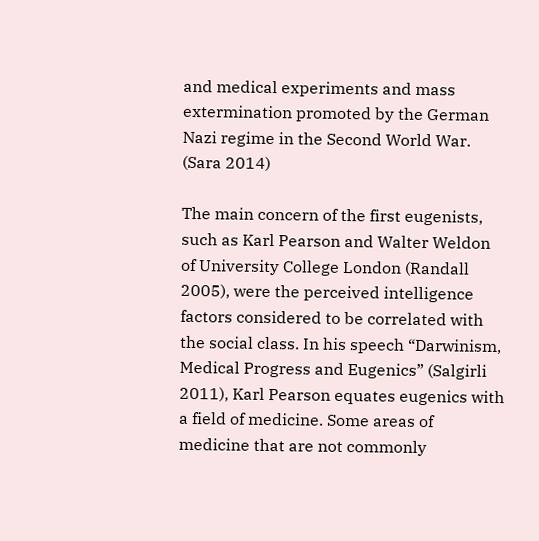and medical experiments and mass extermination promoted by the German Nazi regime in the Second World War. (Sara 2014)

The main concern of the first eugenists, such as Karl Pearson and Walter Weldon of University College London (Randall 2005), were the perceived intelligence factors considered to be correlated with the social class. In his speech “Darwinism, Medical Progress and Eugenics” (Salgirli 2011), Karl Pearson equates eugenics with a field of medicine. Some areas of medicine that are not commonly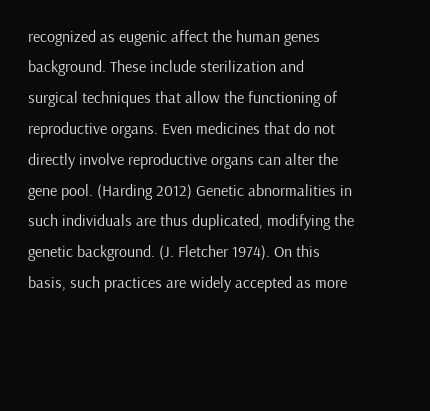recognized as eugenic affect the human genes background. These include sterilization and surgical techniques that allow the functioning of reproductive organs. Even medicines that do not directly involve reproductive organs can alter the gene pool. (Harding 2012) Genetic abnormalities in such individuals are thus duplicated, modifying the genetic background. (J. Fletcher 1974). On this basis, such practices are widely accepted as more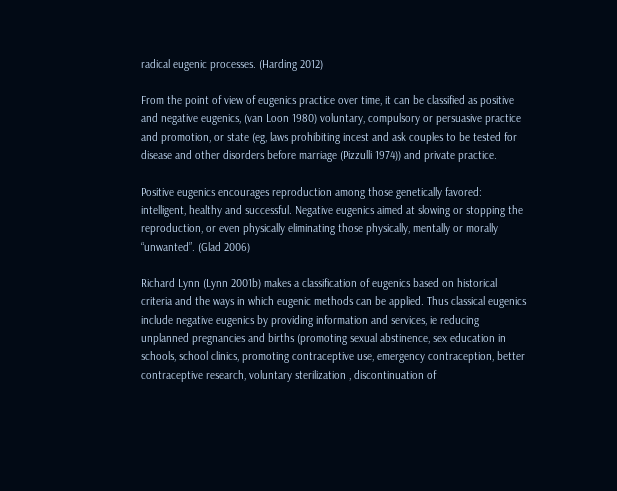radical eugenic processes. (Harding 2012)

From the point of view of eugenics practice over time, it can be classified as positive and negative eugenics, (van Loon 1980) voluntary, compulsory or persuasive practice and promotion, or state (eg, laws prohibiting incest and ask couples to be tested for disease and other disorders before marriage (Pizzulli 1974)) and private practice.

Positive eugenics encourages reproduction among those genetically favored: intelligent, healthy and successful. Negative eugenics aimed at slowing or stopping the reproduction, or even physically eliminating those physically, mentally or morally “unwanted”. (Glad 2006)

Richard Lynn (Lynn 2001b) makes a classification of eugenics based on historical criteria and the ways in which eugenic methods can be applied. Thus classical eugenics include negative eugenics by providing information and services, ie reducing unplanned pregnancies and births (promoting sexual abstinence, sex education in schools, school clinics, promoting contraceptive use, emergency contraception, better contraceptive research, voluntary sterilization , discontinuation of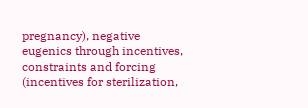pregnancy), negative eugenics through incentives, constraints and forcing (incentives for sterilization,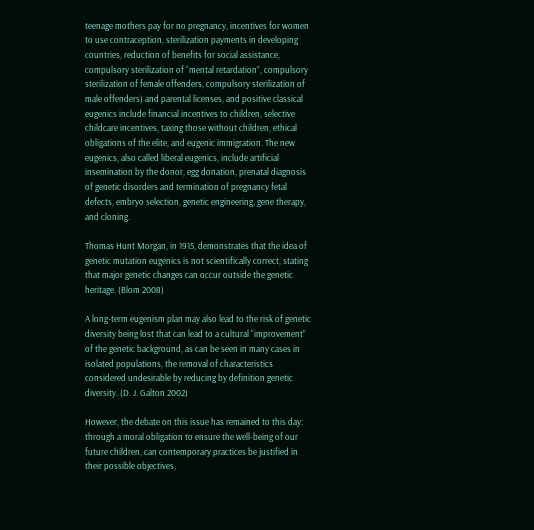teenage mothers pay for no pregnancy, incentives for women to use contraception, sterilization payments in developing countries, reduction of benefits for social assistance, compulsory sterilization of “mental retardation”, compulsory sterilization of female offenders, compulsory sterilization of male offenders) and parental licenses, and positive classical eugenics include financial incentives to children, selective childcare incentives, taxing those without children, ethical obligations of the elite, and eugenic immigration. The new eugenics, also called liberal eugenics, include artificial insemination by the donor, egg donation, prenatal diagnosis of genetic disorders and termination of pregnancy fetal defects, embryo selection, genetic engineering, gene therapy, and cloning.

Thomas Hunt Morgan, in 1915, demonstrates that the idea of genetic mutation eugenics is not scientifically correct, stating that major genetic changes can occur outside the genetic heritage. (Blom 2008)

A long-term eugenism plan may also lead to the risk of genetic diversity being lost that can lead to a cultural “improvement” of the genetic background, as can be seen in many cases in isolated populations, the removal of characteristics considered undesirable by reducing by definition genetic diversity. (D. J. Galton 2002)

However, the debate on this issue has remained to this day: through a moral obligation to ensure the well-being of our future children, can contemporary practices be justified in their possible objectives,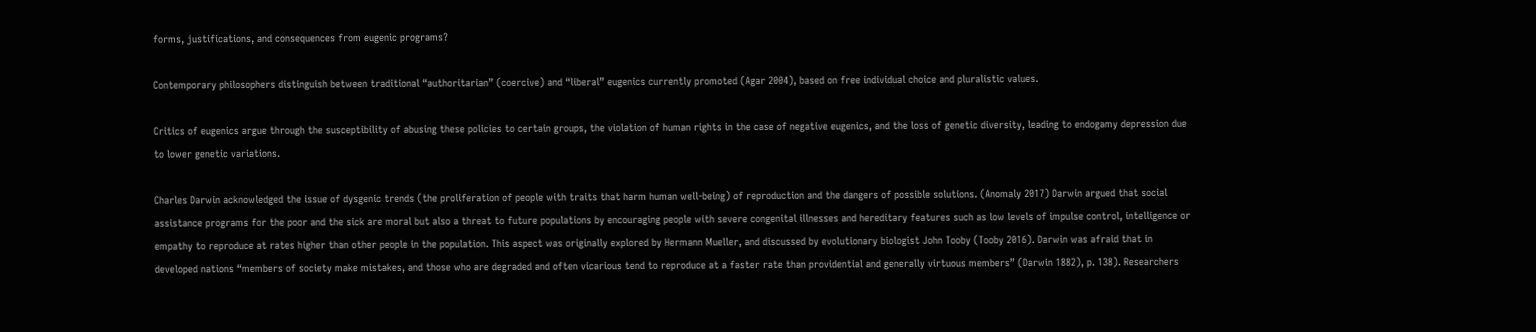forms, justifications, and consequences from eugenic programs?

Contemporary philosophers distinguish between traditional “authoritarian” (coercive) and “liberal” eugenics currently promoted (Agar 2004), based on free individual choice and pluralistic values.

Critics of eugenics argue through the susceptibility of abusing these policies to certain groups, the violation of human rights in the case of negative eugenics, and the loss of genetic diversity, leading to endogamy depression due to lower genetic variations.

Charles Darwin acknowledged the issue of dysgenic trends (the proliferation of people with traits that harm human well-being) of reproduction and the dangers of possible solutions. (Anomaly 2017) Darwin argued that social assistance programs for the poor and the sick are moral but also a threat to future populations by encouraging people with severe congenital illnesses and hereditary features such as low levels of impulse control, intelligence or empathy to reproduce at rates higher than other people in the population. This aspect was originally explored by Hermann Mueller, and discussed by evolutionary biologist John Tooby (Tooby 2016). Darwin was afraid that in developed nations “members of society make mistakes, and those who are degraded and often vicarious tend to reproduce at a faster rate than providential and generally virtuous members” (Darwin 1882), p. 138). Researchers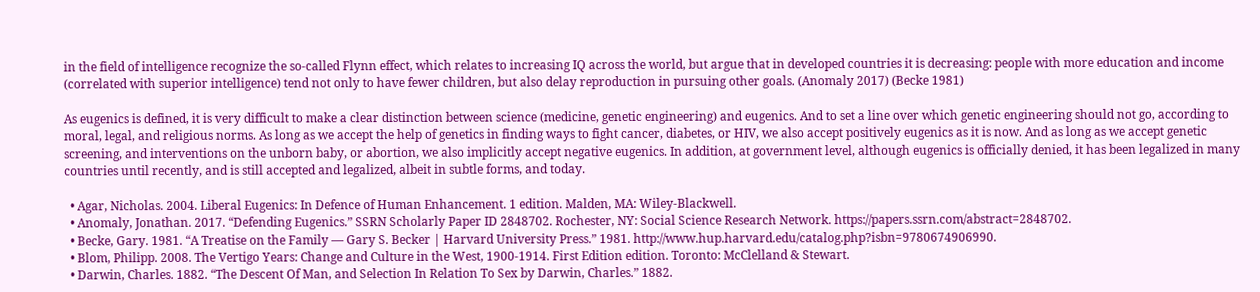in the field of intelligence recognize the so-called Flynn effect, which relates to increasing IQ across the world, but argue that in developed countries it is decreasing: people with more education and income (correlated with superior intelligence) tend not only to have fewer children, but also delay reproduction in pursuing other goals. (Anomaly 2017) (Becke 1981)

As eugenics is defined, it is very difficult to make a clear distinction between science (medicine, genetic engineering) and eugenics. And to set a line over which genetic engineering should not go, according to moral, legal, and religious norms. As long as we accept the help of genetics in finding ways to fight cancer, diabetes, or HIV, we also accept positively eugenics as it is now. And as long as we accept genetic screening, and interventions on the unborn baby, or abortion, we also implicitly accept negative eugenics. In addition, at government level, although eugenics is officially denied, it has been legalized in many countries until recently, and is still accepted and legalized, albeit in subtle forms, and today.

  • Agar, Nicholas. 2004. Liberal Eugenics: In Defence of Human Enhancement. 1 edition. Malden, MA: Wiley-Blackwell.
  • Anomaly, Jonathan. 2017. “Defending Eugenics.” SSRN Scholarly Paper ID 2848702. Rochester, NY: Social Science Research Network. https://papers.ssrn.com/abstract=2848702.
  • Becke, Gary. 1981. “A Treatise on the Family — Gary S. Becker | Harvard University Press.” 1981. http://www.hup.harvard.edu/catalog.php?isbn=9780674906990.
  • Blom, Philipp. 2008. The Vertigo Years: Change and Culture in the West, 1900-1914. First Edition edition. Toronto: McClelland & Stewart.
  • Darwin, Charles. 1882. “The Descent Of Man, and Selection In Relation To Sex by Darwin, Charles.” 1882.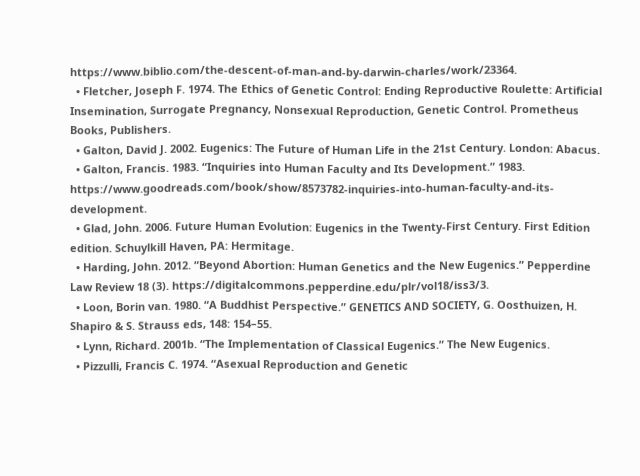https://www.biblio.com/the-descent-of-man-and-by-darwin-charles/work/23364.
  • Fletcher, Joseph F. 1974. The Ethics of Genetic Control: Ending Reproductive Roulette: Artificial Insemination, Surrogate Pregnancy, Nonsexual Reproduction, Genetic Control. Prometheus Books, Publishers.
  • Galton, David J. 2002. Eugenics: The Future of Human Life in the 21st Century. London: Abacus.
  • Galton, Francis. 1983. “Inquiries into Human Faculty and Its Development.” 1983. https://www.goodreads.com/book/show/8573782-inquiries-into-human-faculty-and-its-development.
  • Glad, John. 2006. Future Human Evolution: Eugenics in the Twenty-First Century. First Edition edition. Schuylkill Haven, PA: Hermitage.
  • Harding, John. 2012. “Beyond Abortion: Human Genetics and the New Eugenics.” Pepperdine Law Review 18 (3). https://digitalcommons.pepperdine.edu/plr/vol18/iss3/3.
  • Loon, Borin van. 1980. “A Buddhist Perspective.” GENETICS AND SOCIETY, G. Oosthuizen, H. Shapiro & S. Strauss eds, 148: 154–55.
  • Lynn, Richard. 2001b. “The Implementation of Classical Eugenics.” The New Eugenics.
  • Pizzulli, Francis C. 1974. “Asexual Reproduction and Genetic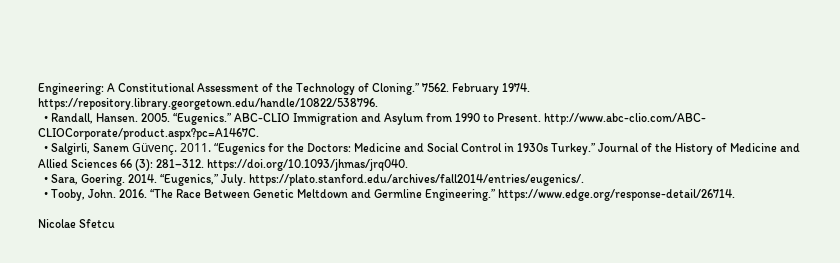Engineering: A Constitutional Assessment of the Technology of Cloning.” 7562. February 1974. https://repository.library.georgetown.edu/handle/10822/538796.
  • Randall, Hansen. 2005. “Eugenics.” ABC-CLIO Immigration and Asylum from 1990 to Present. http://www.abc-clio.com/ABC-CLIOCorporate/product.aspx?pc=A1467C.
  • Salgirli, Sanem Güvenç. 2011. “Eugenics for the Doctors: Medicine and Social Control in 1930s Turkey.” Journal of the History of Medicine and Allied Sciences 66 (3): 281–312. https://doi.org/10.1093/jhmas/jrq040.
  • Sara, Goering. 2014. “Eugenics,” July. https://plato.stanford.edu/archives/fall2014/entries/eugenics/.
  • Tooby, John. 2016. “The Race Between Genetic Meltdown and Germline Engineering.” https://www.edge.org/response-detail/26714.

Nicolae Sfetcu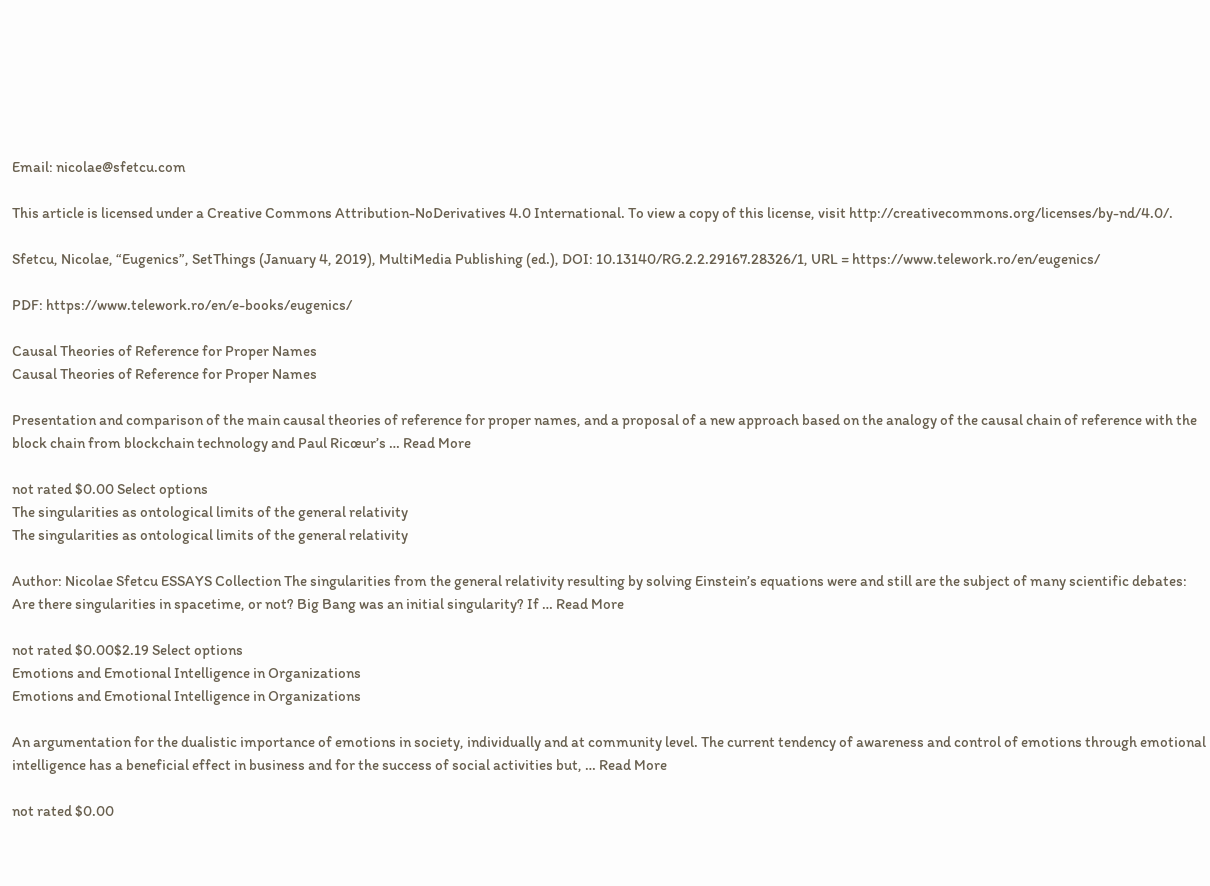Email: nicolae@sfetcu.com

This article is licensed under a Creative Commons Attribution-NoDerivatives 4.0 International. To view a copy of this license, visit http://creativecommons.org/licenses/by-nd/4.0/.

Sfetcu, Nicolae, “Eugenics”, SetThings (January 4, 2019), MultiMedia Publishing (ed.), DOI: 10.13140/RG.2.2.29167.28326/1, URL = https://www.telework.ro/en/eugenics/

PDF: https://www.telework.ro/en/e-books/eugenics/

Causal Theories of Reference for Proper Names
Causal Theories of Reference for Proper Names

Presentation and comparison of the main causal theories of reference for proper names, and a proposal of a new approach based on the analogy of the causal chain of reference with the block chain from blockchain technology and Paul Ricœur’s … Read More

not rated $0.00 Select options
The singularities as ontological limits of the general relativity
The singularities as ontological limits of the general relativity

Author: Nicolae Sfetcu ESSAYS Collection The singularities from the general relativity resulting by solving Einstein’s equations were and still are the subject of many scientific debates: Are there singularities in spacetime, or not? Big Bang was an initial singularity? If … Read More

not rated $0.00$2.19 Select options
Emotions and Emotional Intelligence in Organizations
Emotions and Emotional Intelligence in Organizations

An argumentation for the dualistic importance of emotions in society, individually and at community level. The current tendency of awareness and control of emotions through emotional intelligence has a beneficial effect in business and for the success of social activities but, … Read More

not rated $0.00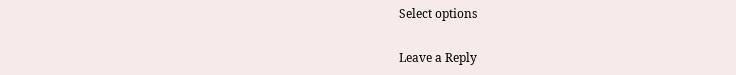Select options

Leave a Reply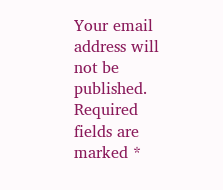Your email address will not be published. Required fields are marked *